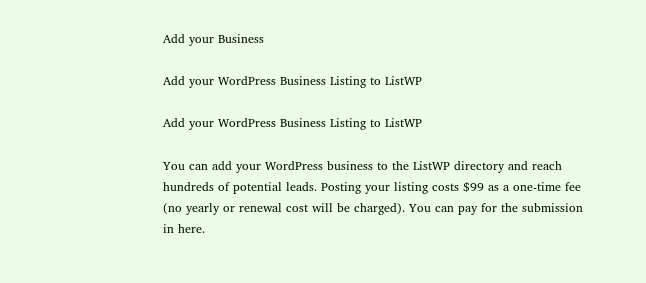Add your Business

Add your WordPress Business Listing to ListWP

Add your WordPress Business Listing to ListWP

You can add your WordPress business to the ListWP directory and reach hundreds of potential leads. Posting your listing costs $99 as a one-time fee (no yearly or renewal cost will be charged). You can pay for the submission in here.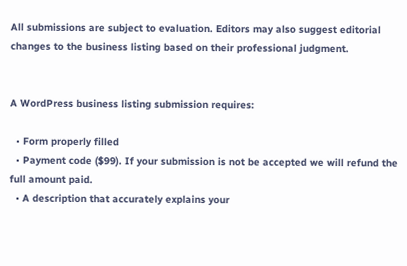All submissions are subject to evaluation. Editors may also suggest editorial changes to the business listing based on their professional judgment.


A WordPress business listing submission requires:

  • Form properly filled
  • Payment code ($99). If your submission is not be accepted we will refund the full amount paid.
  • A description that accurately explains your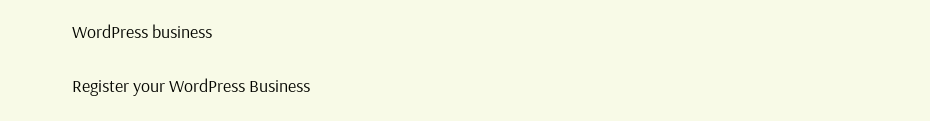WordPress business

Register your WordPress Business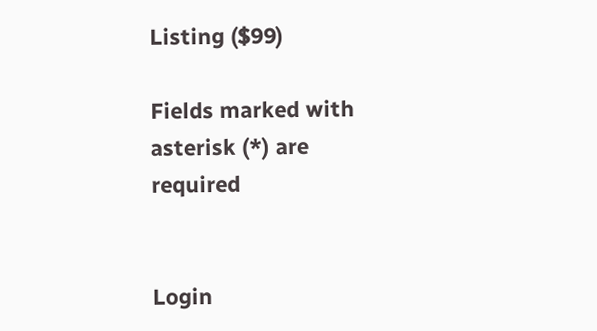Listing ($99)

Fields marked with asterisk (*) are required


Login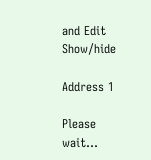and Edit Show/hide

Address 1

Please wait...